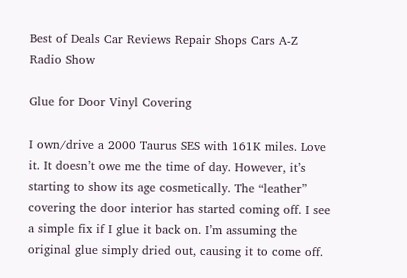Best of Deals Car Reviews Repair Shops Cars A-Z Radio Show

Glue for Door Vinyl Covering

I own/drive a 2000 Taurus SES with 161K miles. Love it. It doesn’t owe me the time of day. However, it’s starting to show its age cosmetically. The “leather” covering the door interior has started coming off. I see a simple fix if I glue it back on. I’m assuming the original glue simply dried out, causing it to come off.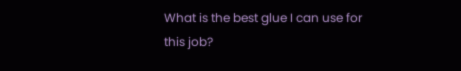What is the best glue I can use for this job?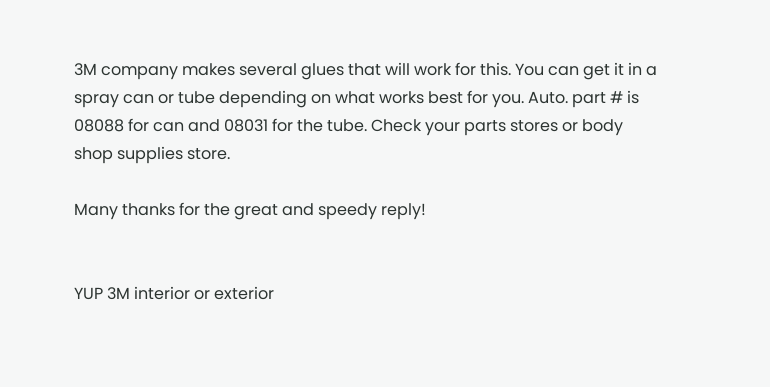3M company makes several glues that will work for this. You can get it in a spray can or tube depending on what works best for you. Auto. part # is 08088 for can and 08031 for the tube. Check your parts stores or body shop supplies store.

Many thanks for the great and speedy reply!


YUP 3M interior or exterior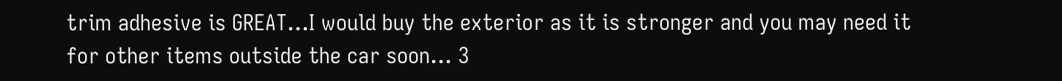trim adhesive is GREAT…I would buy the exterior as it is stronger and you may need it for other items outside the car soon… 3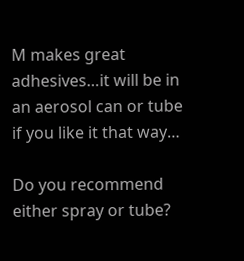M makes great adhesives…it will be in an aerosol can or tube if you like it that way…

Do you recommend either spray or tube?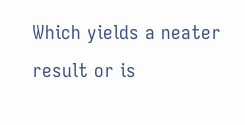Which yields a neater result or is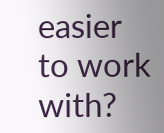easier to work with?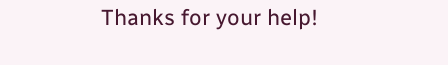Thanks for your help!